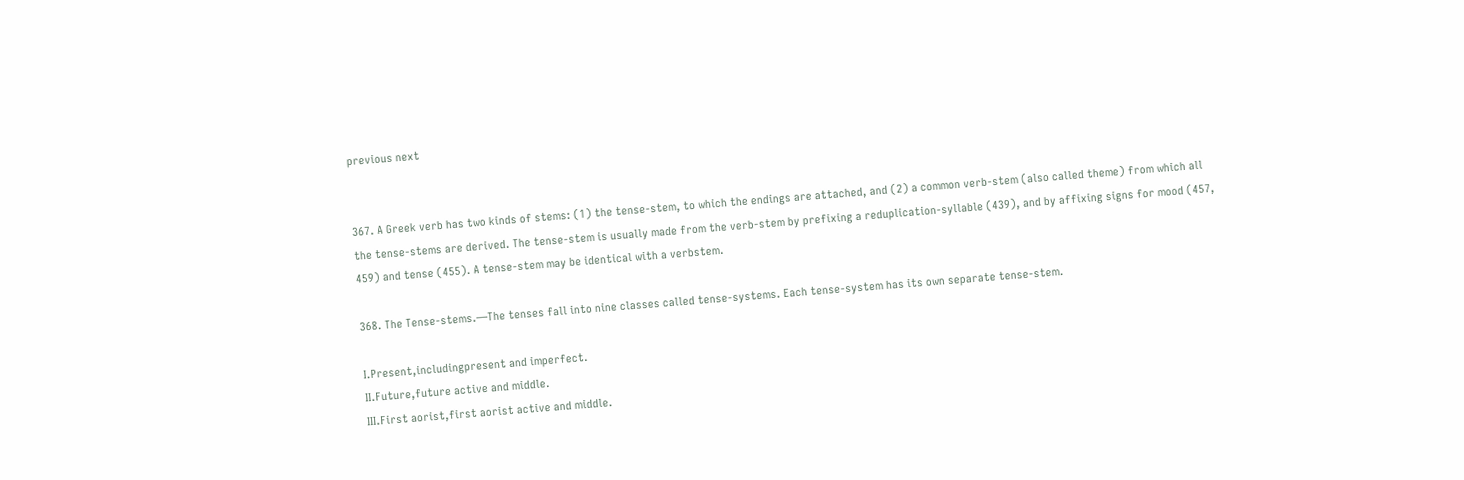previous next


367. A Greek verb has two kinds of stems: (1) the tense-stem, to which the endings are attached, and (2) a common verb-stem (also called theme) from which all the tense-stems are derived. The tense-stem is usually made from the verb-stem by prefixing a reduplication-syllable (439), and by affixing signs for mood (457, 459) and tense (455). A tense-stem may be identical with a verbstem.

368. The Tense-stems.—The tenses fall into nine classes called tense-systems. Each tense-system has its own separate tense-stem.

I.Present,includingpresent and imperfect.
II.Future,future active and middle.
III.First aorist,first aorist active and middle.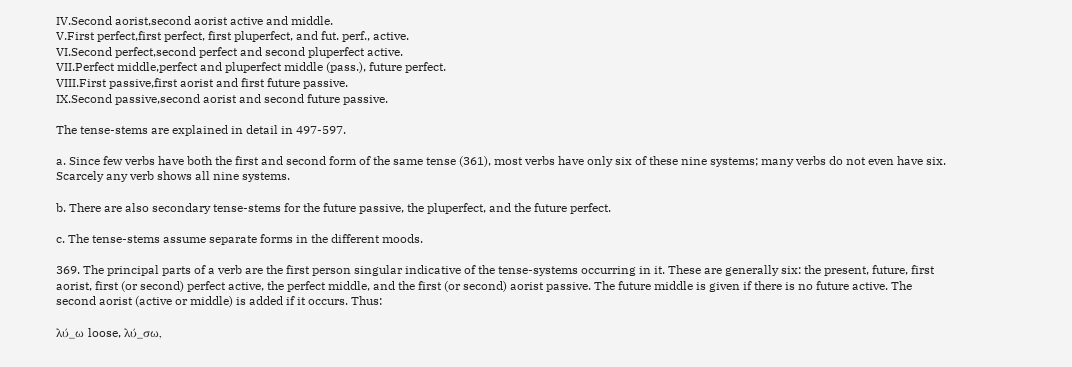IV.Second aorist,second aorist active and middle.
V.First perfect,first perfect, first pluperfect, and fut. perf., active.
VI.Second perfect,second perfect and second pluperfect active.
VII.Perfect middle,perfect and pluperfect middle (pass.), future perfect.
VIII.First passive,first aorist and first future passive.
IX.Second passive,second aorist and second future passive.

The tense-stems are explained in detail in 497-597.

a. Since few verbs have both the first and second form of the same tense (361), most verbs have only six of these nine systems; many verbs do not even have six. Scarcely any verb shows all nine systems.

b. There are also secondary tense-stems for the future passive, the pluperfect, and the future perfect.

c. The tense-stems assume separate forms in the different moods.

369. The principal parts of a verb are the first person singular indicative of the tense-systems occurring in it. These are generally six: the present, future, first aorist, first (or second) perfect active, the perfect middle, and the first (or second) aorist passive. The future middle is given if there is no future active. The second aorist (active or middle) is added if it occurs. Thus:

λύ_ω loose, λύ_σω,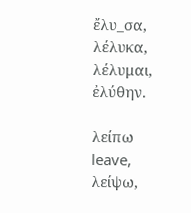ἔλυ_σα, λέλυκα, λέλυμαι, ἐλύθην.

λείπω leave, λείψω,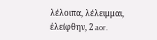λέλοιπα, λέλειμμαι, ἐλείφθην, 2 aor.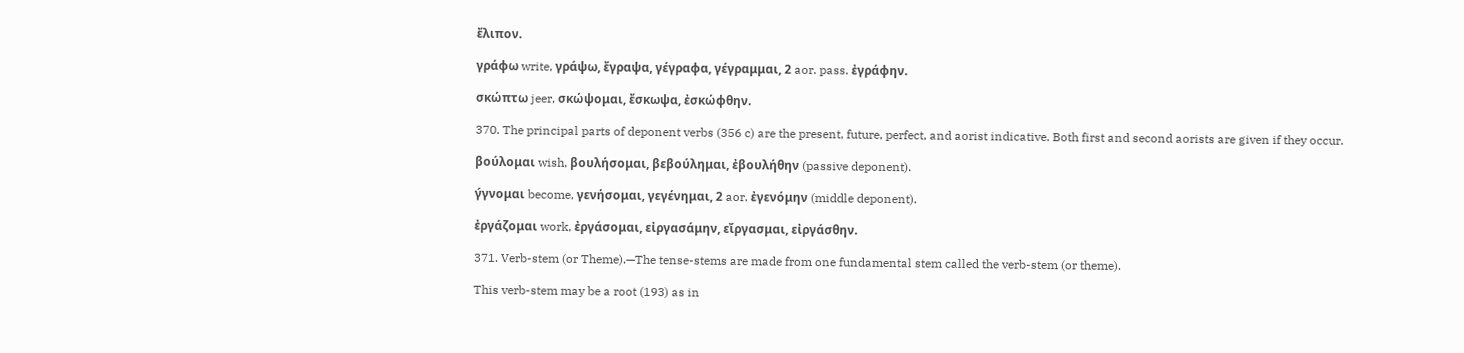ἔλιπον.

γράφω write, γράψω, ἔγραψα, γέγραφα, γέγραμμαι, 2 aor. pass. ἐγράφην.

σκώπτω jeer, σκώψομαι, ἔσκωψα, ἐσκώφθην.

370. The principal parts of deponent verbs (356 c) are the present, future, perfect, and aorist indicative. Both first and second aorists are given if they occur.

βούλομαι wish, βουλήσομαι, βεβούλημαι, ἐβουλήθην (passive deponent).

γ́γνομαι become, γενήσομαι, γεγένημαι, 2 aor. ἐγενόμην (middle deponent).

ἐργάζομαι work, ἐργάσομαι, εἰργασάμην, εἴργασμαι, εἰργάσθην.

371. Verb-stem (or Theme).—The tense-stems are made from one fundamental stem called the verb-stem (or theme).

This verb-stem may be a root (193) as in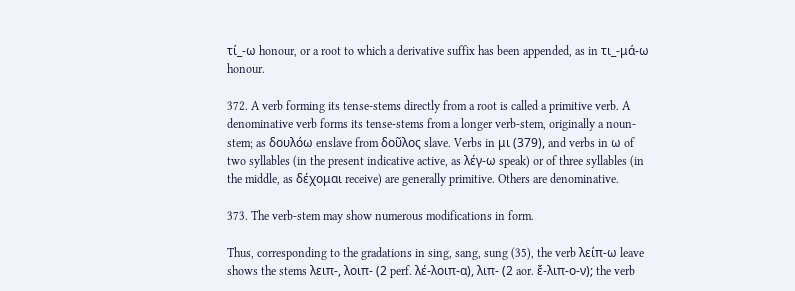τί_-ω honour, or a root to which a derivative suffix has been appended, as in τι_-μά-ω honour.

372. A verb forming its tense-stems directly from a root is called a primitive verb. A denominative verb forms its tense-stems from a longer verb-stem, originally a noun-stem; as δουλόω enslave from δοῦλος slave. Verbs in μι (379), and verbs in ω of two syllables (in the present indicative active, as λέγ-ω speak) or of three syllables (in the middle, as δέχομαι receive) are generally primitive. Others are denominative.

373. The verb-stem may show numerous modifications in form.

Thus, corresponding to the gradations in sing, sang, sung (35), the verb λείπ-ω leave shows the stems λειπ-, λοιπ- (2 perf. λέ-λοιπ-α), λιπ- (2 aor. ἔ-λιπ-ο-ν); the verb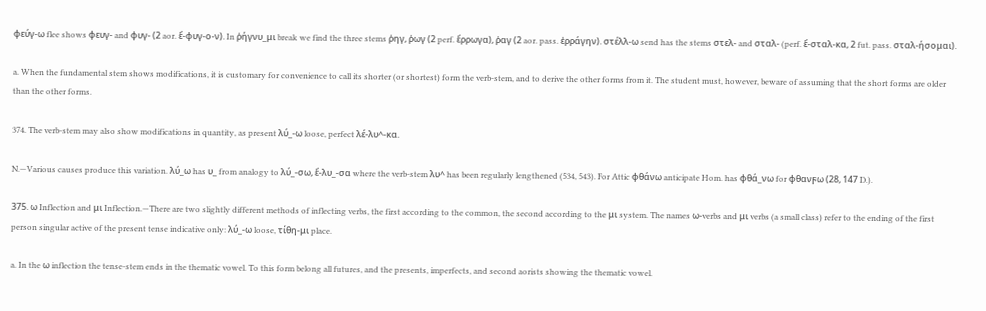φεύγ-ω flee shows φευγ- and φυγ- (2 aor. ἔ-φυγ-ο-ν). In ῥήγνυ_μι break we find the three stems ῥηγ, ῥωγ (2 perf. ἔρρωγα), ῥαγ (2 aor. pass. ἐρράγην). στέλλ-ω send has the stems στελ- and σταλ- (perf. ἔ-σταλ-κα, 2 fut. pass. σταλ-ήσομαι).

a. When the fundamental stem shows modifications, it is customary for convenience to call its shorter (or shortest) form the verb-stem, and to derive the other forms from it. The student must, however, beware of assuming that the short forms are older than the other forms.

374. The verb-stem may also show modifications in quantity, as present λύ_-ω loose, perfect λέ-λυ^-κα.

N.—Various causes produce this variation. λύ_ω has υ_ from analogy to λύ_-σω, ἔ-λυ_-σα where the verb-stem λυ^ has been regularly lengthened (534, 543). For Attic φθάνω anticipate Hom. has φθά_νω for φθανϝω (28, 147 D.).

375. ω Inflection and μι Inflection.—There are two slightly different methods of inflecting verbs, the first according to the common, the second according to the μι system. The names ω-verbs and μι verbs (a small class) refer to the ending of the first person singular active of the present tense indicative only: λύ_-ω loose, τίθη-μι place.

a. In the ω inflection the tense-stem ends in the thematic vowel. To this form belong all futures, and the presents, imperfects, and second aorists showing the thematic vowel.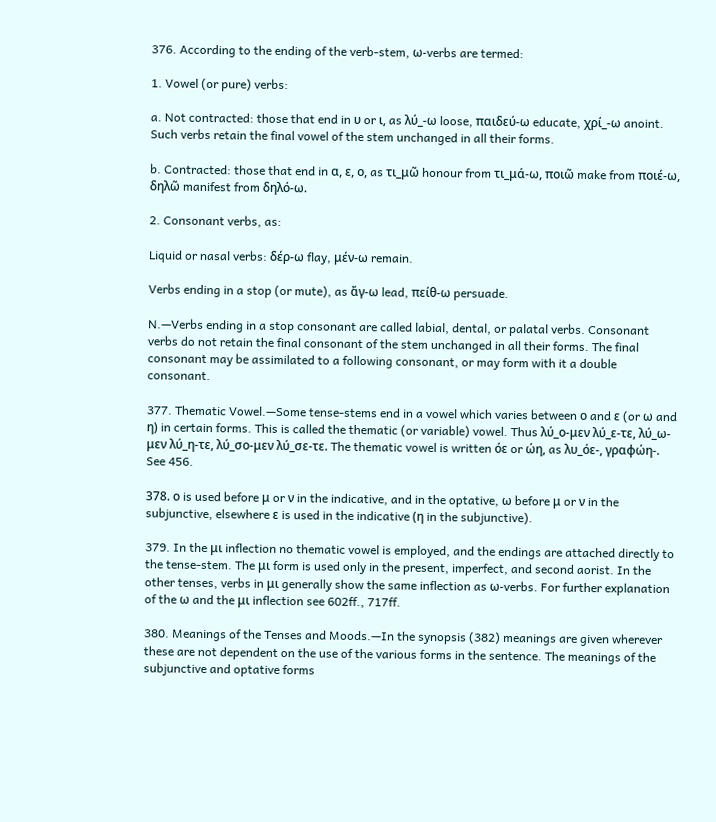376. According to the ending of the verb-stem, ω-verbs are termed:

1. Vowel (or pure) verbs:

a. Not contracted: those that end in υ or ι, as λύ_-ω loose, παιδεύ-ω educate, χρί_-ω anoint. Such verbs retain the final vowel of the stem unchanged in all their forms.

b. Contracted: those that end in α, ε, ο, as τι_μῶ honour from τι_μά-ω, ποιῶ make from ποιέ-ω, δηλῶ manifest from δηλό-ω.

2. Consonant verbs, as:

Liquid or nasal verbs: δέρ-ω flay, μέν-ω remain.

Verbs ending in a stop (or mute), as ἄγ-ω lead, πείθ-ω persuade.

N.—Verbs ending in a stop consonant are called labial, dental, or palatal verbs. Consonant verbs do not retain the final consonant of the stem unchanged in all their forms. The final consonant may be assimilated to a following consonant, or may form with it a double consonant.

377. Thematic Vowel.—Some tense-stems end in a vowel which varies between ο and ε (or ω and η) in certain forms. This is called the thematic (or variable) vowel. Thus λύ_ο-μεν λύ_ε-τε, λύ_ω-μεν λύ_η-τε, λύ_σο-μεν λύ_σε-τε. The thematic vowel is written όε or ώη, as λυ_όε-, γραφώη-. See 456.

378. ο is used before μ or ν in the indicative, and in the optative, ω before μ or ν in the subjunctive, elsewhere ε is used in the indicative (η in the subjunctive).

379. In the μι inflection no thematic vowel is employed, and the endings are attached directly to the tense-stem. The μι form is used only in the present, imperfect, and second aorist. In the other tenses, verbs in μι generally show the same inflection as ω-verbs. For further explanation of the ω and the μι inflection see 602ff., 717ff.

380. Meanings of the Tenses and Moods.—In the synopsis (382) meanings are given wherever these are not dependent on the use of the various forms in the sentence. The meanings of the subjunctive and optative forms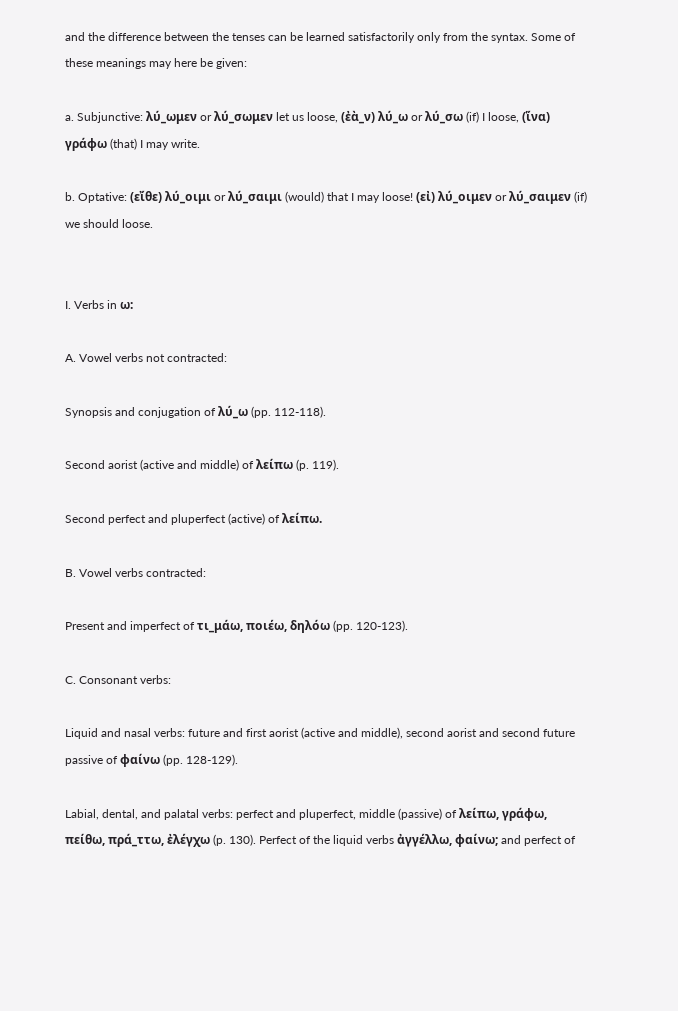and the difference between the tenses can be learned satisfactorily only from the syntax. Some of these meanings may here be given:

a. Subjunctive: λύ_ωμεν or λύ_σωμεν let us loose, (ἐὰ_ν) λύ_ω or λύ_σω (if) I loose, (ἵνα) γράφω (that) I may write.

b. Optative: (εἴθε) λύ_οιμι or λύ_σαιμι (would) that I may loose! (εἰ) λύ_οιμεν or λύ_σαιμεν (if) we should loose.


I. Verbs in ω:

A. Vowel verbs not contracted:

Synopsis and conjugation of λύ_ω (pp. 112-118).

Second aorist (active and middle) of λείπω (p. 119).

Second perfect and pluperfect (active) of λείπω.

B. Vowel verbs contracted:

Present and imperfect of τι_μάω, ποιέω, δηλόω (pp. 120-123).

C. Consonant verbs:

Liquid and nasal verbs: future and first aorist (active and middle), second aorist and second future passive of φαίνω (pp. 128-129).

Labial, dental, and palatal verbs: perfect and pluperfect, middle (passive) of λείπω, γράφω, πείθω, πρά_ττω, ἐλέγχω (p. 130). Perfect of the liquid verbs ἀγγέλλω, φαίνω; and perfect of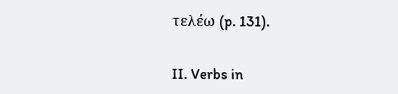τελέω (p. 131).

II. Verbs in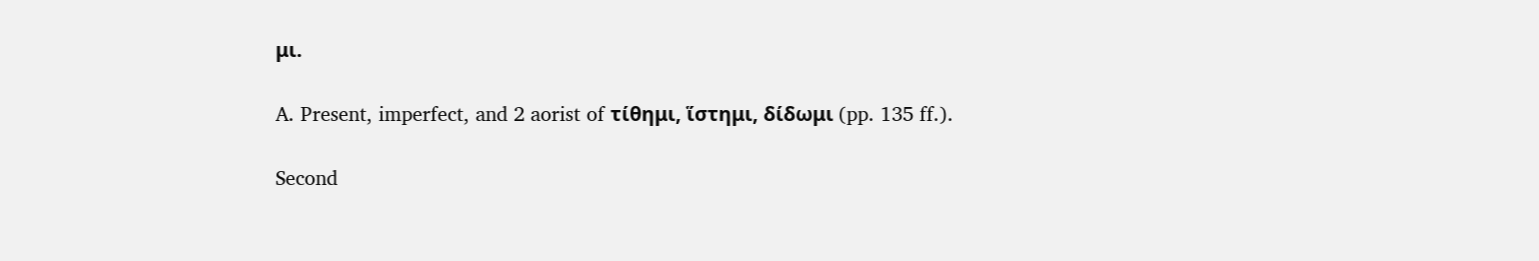μι.

A. Present, imperfect, and 2 aorist of τίθημι, ἵστημι, δίδωμι (pp. 135 ff.).

Second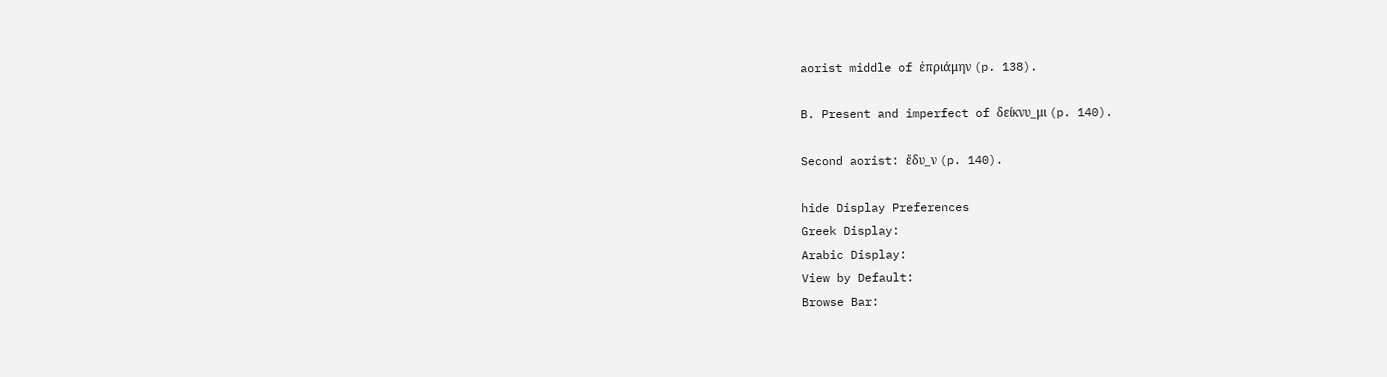aorist middle of ἐπριάμην (p. 138).

B. Present and imperfect of δείκνυ_μι (p. 140).

Second aorist: ἔδυ_ν (p. 140).

hide Display Preferences
Greek Display:
Arabic Display:
View by Default:
Browse Bar: